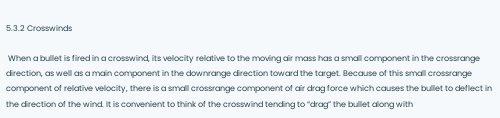5.3.2 Crosswinds

 When a bullet is fired in a crosswind, its velocity relative to the moving air mass has a small component in the crossrange direction, as well as a main component in the downrange direction toward the target. Because of this small crossrange component of relative velocity, there is a small crossrange component of air drag force which causes the bullet to deflect in the direction of the wind. It is convenient to think of the crosswind tending to “drag” the bullet along with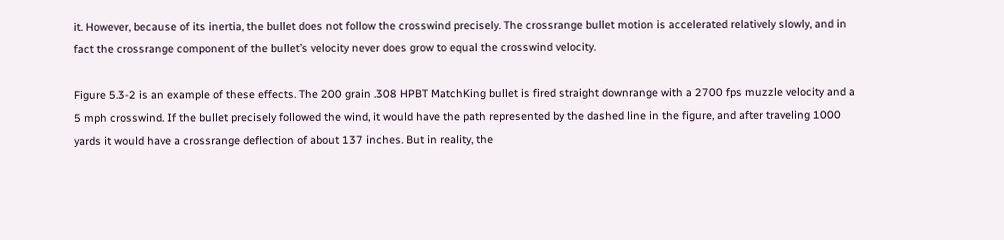it. However, because of its inertia, the bullet does not follow the crosswind precisely. The crossrange bullet motion is accelerated relatively slowly, and in fact the crossrange component of the bullet’s velocity never does grow to equal the crosswind velocity.

Figure 5.3-2 is an example of these effects. The 200 grain .308 HPBT MatchKing bullet is fired straight downrange with a 2700 fps muzzle velocity and a 5 mph crosswind. If the bullet precisely followed the wind, it would have the path represented by the dashed line in the figure, and after traveling 1000 yards it would have a crossrange deflection of about 137 inches. But in reality, the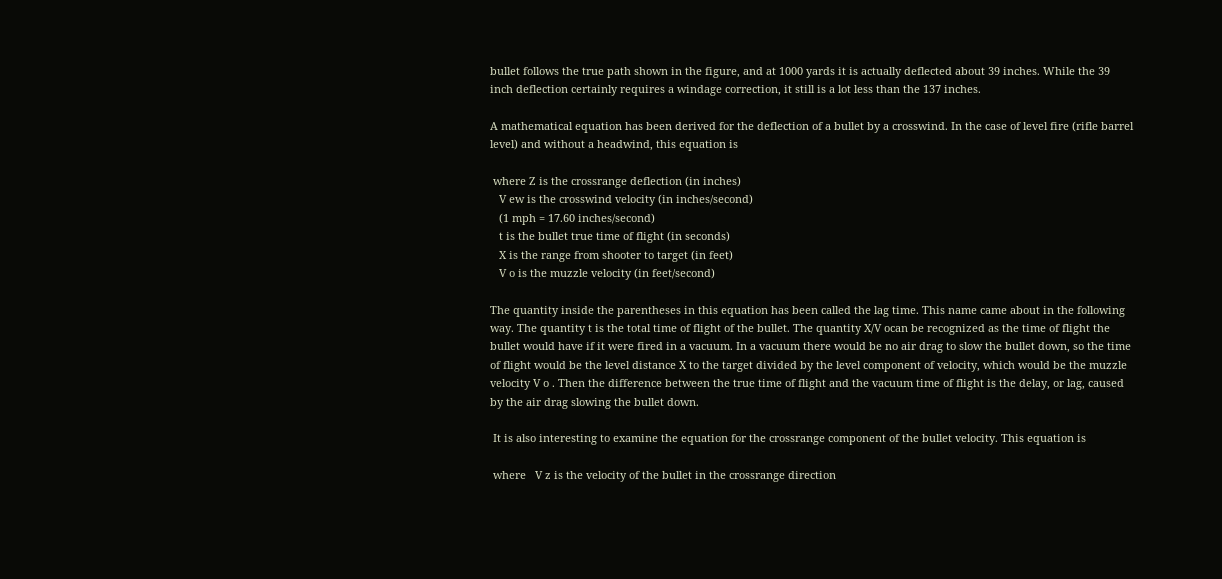bullet follows the true path shown in the figure, and at 1000 yards it is actually deflected about 39 inches. While the 39 inch deflection certainly requires a windage correction, it still is a lot less than the 137 inches.

A mathematical equation has been derived for the deflection of a bullet by a crosswind. In the case of level fire (rifle barrel level) and without a headwind, this equation is

 where Z is the crossrange deflection (in inches)
   V ew is the crosswind velocity (in inches/second)
   (1 mph = 17.60 inches/second)
   t is the bullet true time of flight (in seconds)
   X is the range from shooter to target (in feet)
   V o is the muzzle velocity (in feet/second)

The quantity inside the parentheses in this equation has been called the lag time. This name came about in the following way. The quantity t is the total time of flight of the bullet. The quantity X/V ocan be recognized as the time of flight the bullet would have if it were fired in a vacuum. In a vacuum there would be no air drag to slow the bullet down, so the time of flight would be the level distance X to the target divided by the level component of velocity, which would be the muzzle velocity V o . Then the difference between the true time of flight and the vacuum time of flight is the delay, or lag, caused by the air drag slowing the bullet down.

 It is also interesting to examine the equation for the crossrange component of the bullet velocity. This equation is

 where   V z is the velocity of the bullet in the crossrange direction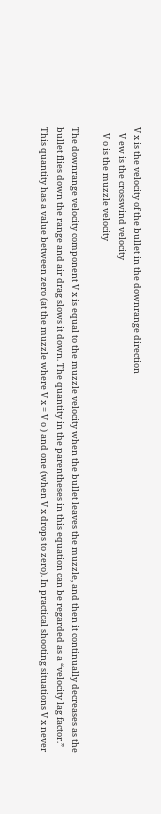V x is the velocity of the bullet in the downrange direction
   V ew is the crosswind velocity
   V o is the muzzle velocity

The downrange velocity component V x is equal to the muzzle velocity when the bullet leaves the muzzle, and then it continually decreases as the bullet flies down the range and air drag slows it down. The quantity in the parentheses in this equation can be regarded as a “velocity lag factor.” This quantity has a value between zero (at the muzzle where V x = V o ) and one (when V x drops to zero). In practical shooting situations V x never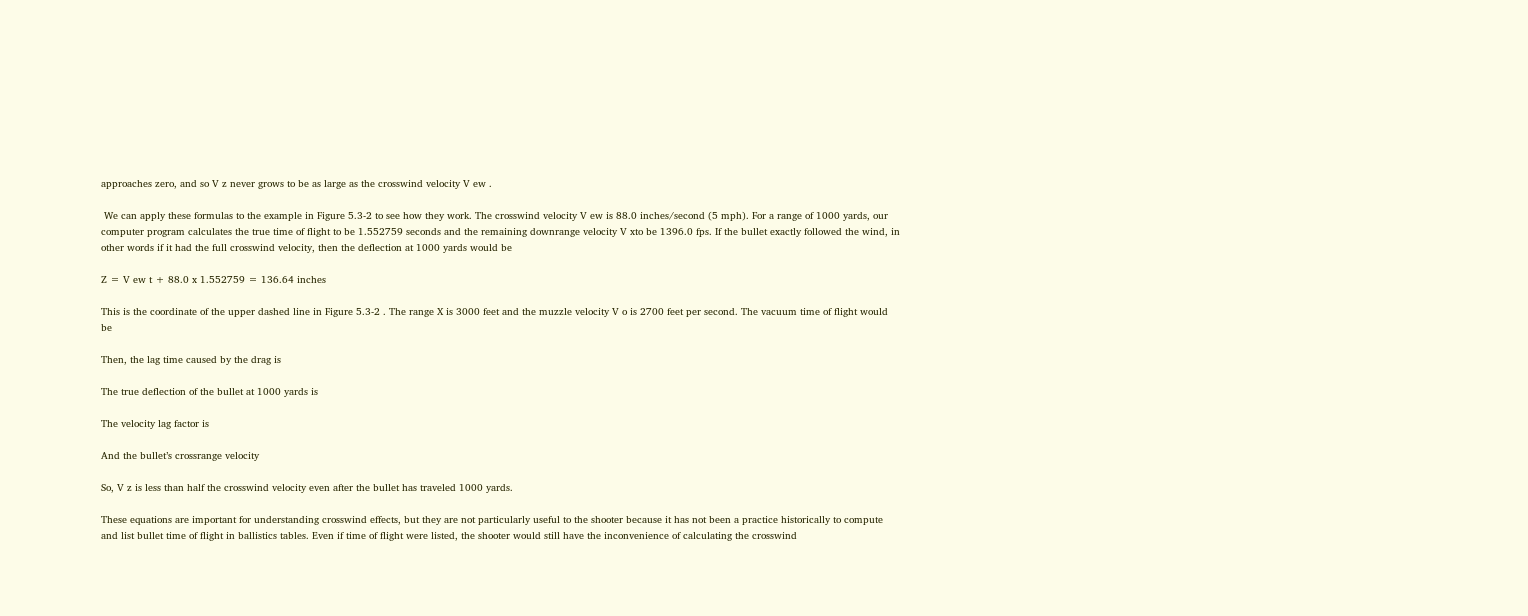approaches zero, and so V z never grows to be as large as the crosswind velocity V ew .

 We can apply these formulas to the example in Figure 5.3-2 to see how they work. The crosswind velocity V ew is 88.0 inches/second (5 mph). For a range of 1000 yards, our computer program calculates the true time of flight to be 1.552759 seconds and the remaining downrange velocity V xto be 1396.0 fps. If the bullet exactly followed the wind, in other words if it had the full crosswind velocity, then the deflection at 1000 yards would be

Z = V ew t + 88.0 x 1.552759 = 136.64 inches

This is the coordinate of the upper dashed line in Figure 5.3-2 . The range X is 3000 feet and the muzzle velocity V o is 2700 feet per second. The vacuum time of flight would be

Then, the lag time caused by the drag is

The true deflection of the bullet at 1000 yards is

The velocity lag factor is

And the bullet’s crossrange velocity

So, V z is less than half the crosswind velocity even after the bullet has traveled 1000 yards.

These equations are important for understanding crosswind effects, but they are not particularly useful to the shooter because it has not been a practice historically to compute and list bullet time of flight in ballistics tables. Even if time of flight were listed, the shooter would still have the inconvenience of calculating the crosswind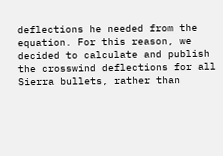deflections he needed from the equation. For this reason, we decided to calculate and publish the crosswind deflections for all Sierra bullets, rather than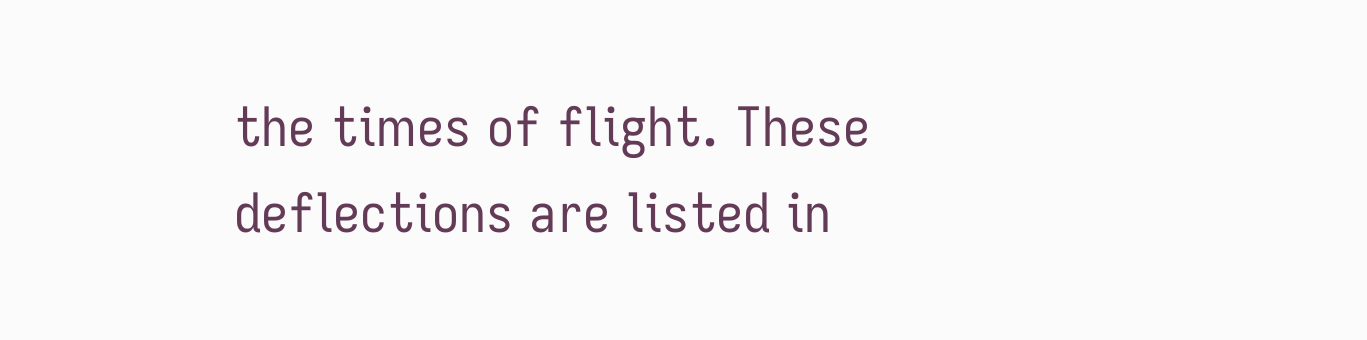the times of flight. These deflections are listed in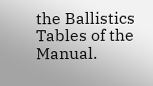the Ballistics Tables of the Manual.